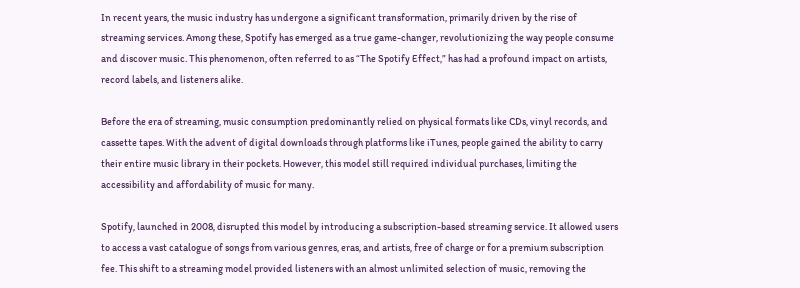In recent years, the music industry has undergone a significant transformation, primarily driven by the rise of streaming services. Among these, Spotify has emerged as a true game-changer, revolutionizing the way people consume and discover music. This phenomenon, often referred to as “The Spotify Effect,” has had a profound impact on artists, record labels, and listeners alike.

Before the era of streaming, music consumption predominantly relied on physical formats like CDs, vinyl records, and cassette tapes. With the advent of digital downloads through platforms like iTunes, people gained the ability to carry their entire music library in their pockets. However, this model still required individual purchases, limiting the accessibility and affordability of music for many.

Spotify, launched in 2008, disrupted this model by introducing a subscription-based streaming service. It allowed users to access a vast catalogue of songs from various genres, eras, and artists, free of charge or for a premium subscription fee. This shift to a streaming model provided listeners with an almost unlimited selection of music, removing the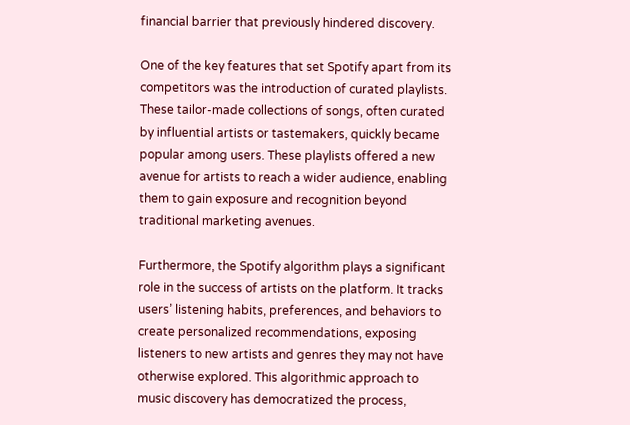financial barrier that previously hindered discovery.

One of the key features that set Spotify apart from its competitors was the introduction of curated playlists. These tailor-made collections of songs, often curated by influential artists or tastemakers, quickly became popular among users. These playlists offered a new avenue for artists to reach a wider audience, enabling them to gain exposure and recognition beyond traditional marketing avenues.

Furthermore, the Spotify algorithm plays a significant role in the success of artists on the platform. It tracks users’ listening habits, preferences, and behaviors to create personalized recommendations, exposing listeners to new artists and genres they may not have otherwise explored. This algorithmic approach to music discovery has democratized the process,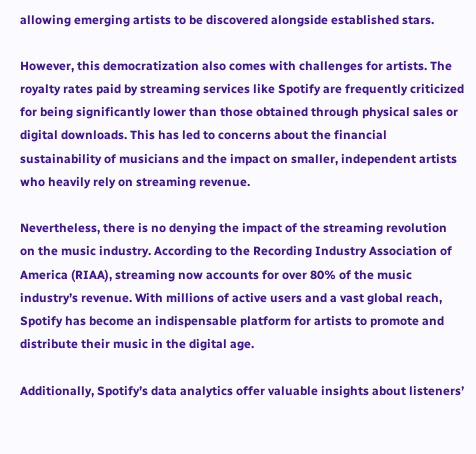allowing emerging artists to be discovered alongside established stars.

However, this democratization also comes with challenges for artists. The royalty rates paid by streaming services like Spotify are frequently criticized for being significantly lower than those obtained through physical sales or digital downloads. This has led to concerns about the financial sustainability of musicians and the impact on smaller, independent artists who heavily rely on streaming revenue.

Nevertheless, there is no denying the impact of the streaming revolution on the music industry. According to the Recording Industry Association of America (RIAA), streaming now accounts for over 80% of the music industry’s revenue. With millions of active users and a vast global reach, Spotify has become an indispensable platform for artists to promote and distribute their music in the digital age.

Additionally, Spotify’s data analytics offer valuable insights about listeners’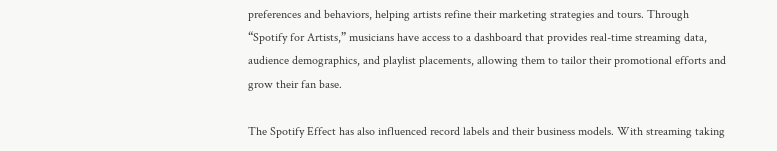preferences and behaviors, helping artists refine their marketing strategies and tours. Through “Spotify for Artists,” musicians have access to a dashboard that provides real-time streaming data, audience demographics, and playlist placements, allowing them to tailor their promotional efforts and grow their fan base.

The Spotify Effect has also influenced record labels and their business models. With streaming taking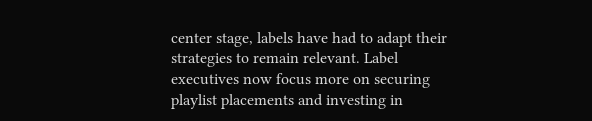center stage, labels have had to adapt their strategies to remain relevant. Label executives now focus more on securing playlist placements and investing in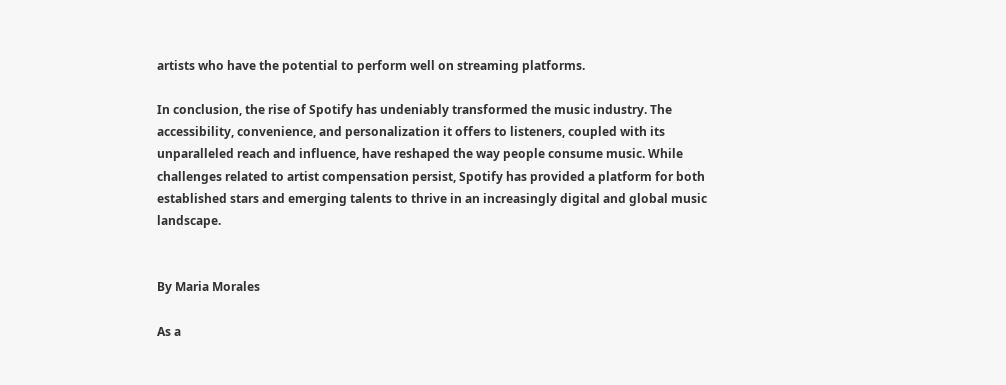artists who have the potential to perform well on streaming platforms.

In conclusion, the rise of Spotify has undeniably transformed the music industry. The accessibility, convenience, and personalization it offers to listeners, coupled with its unparalleled reach and influence, have reshaped the way people consume music. While challenges related to artist compensation persist, Spotify has provided a platform for both established stars and emerging talents to thrive in an increasingly digital and global music landscape.


By Maria Morales

As a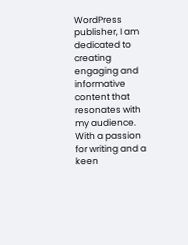WordPress publisher, I am dedicated to creating engaging and informative content that resonates with my audience. With a passion for writing and a keen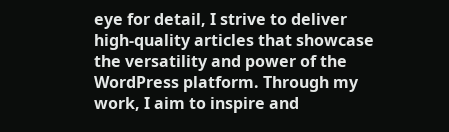eye for detail, I strive to deliver high-quality articles that showcase the versatility and power of the WordPress platform. Through my work, I aim to inspire and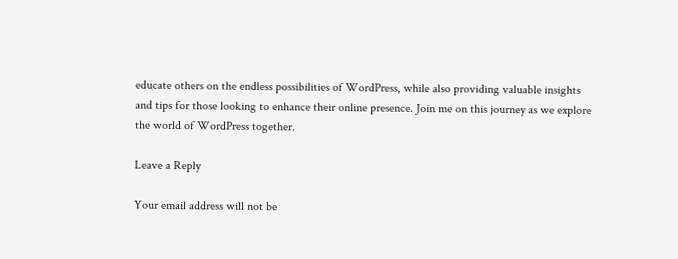educate others on the endless possibilities of WordPress, while also providing valuable insights and tips for those looking to enhance their online presence. Join me on this journey as we explore the world of WordPress together.

Leave a Reply

Your email address will not be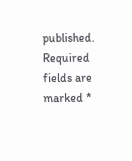published. Required fields are marked *